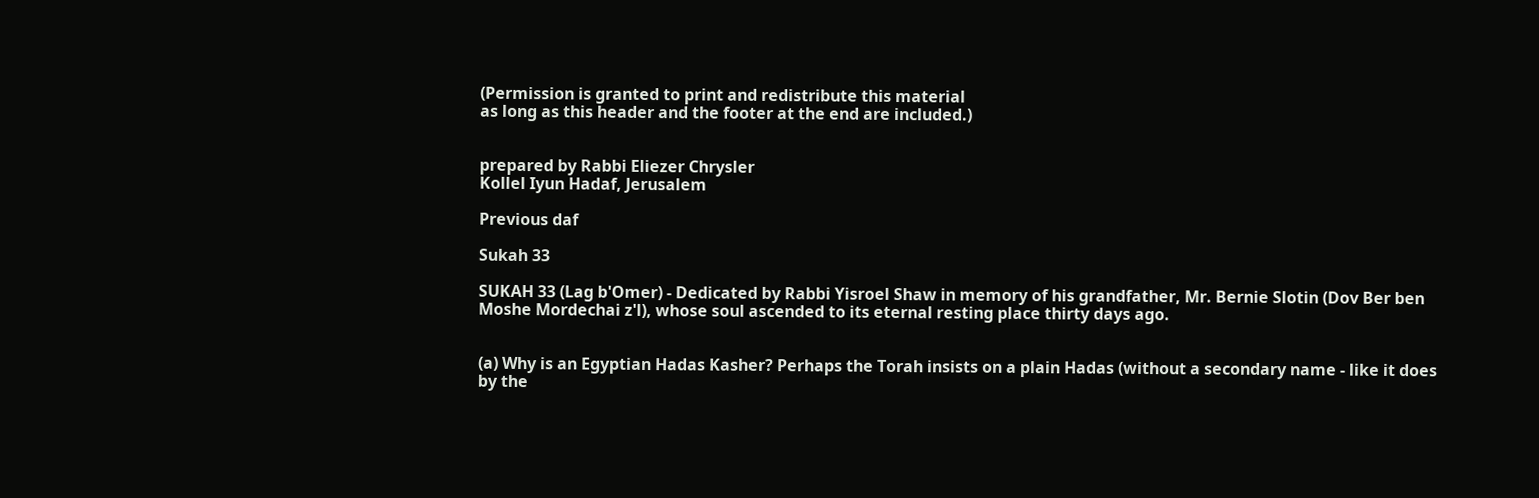(Permission is granted to print and redistribute this material
as long as this header and the footer at the end are included.)


prepared by Rabbi Eliezer Chrysler
Kollel Iyun Hadaf, Jerusalem

Previous daf

Sukah 33

SUKAH 33 (Lag b'Omer) - Dedicated by Rabbi Yisroel Shaw in memory of his grandfather, Mr. Bernie Slotin (Dov Ber ben Moshe Mordechai z'l), whose soul ascended to its eternal resting place thirty days ago.


(a) Why is an Egyptian Hadas Kasher? Perhaps the Torah insists on a plain Hadas (without a secondary name - like it does by the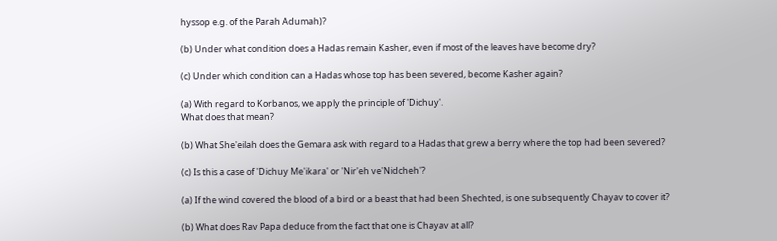hyssop e.g. of the Parah Adumah)?

(b) Under what condition does a Hadas remain Kasher, even if most of the leaves have become dry?

(c) Under which condition can a Hadas whose top has been severed, become Kasher again?

(a) With regard to Korbanos, we apply the principle of 'Dichuy'.
What does that mean?

(b) What She'eilah does the Gemara ask with regard to a Hadas that grew a berry where the top had been severed?

(c) Is this a case of 'Dichuy Me'ikara' or 'Nir'eh ve'Nidcheh'?

(a) If the wind covered the blood of a bird or a beast that had been Shechted, is one subsequently Chayav to cover it?

(b) What does Rav Papa deduce from the fact that one is Chayav at all?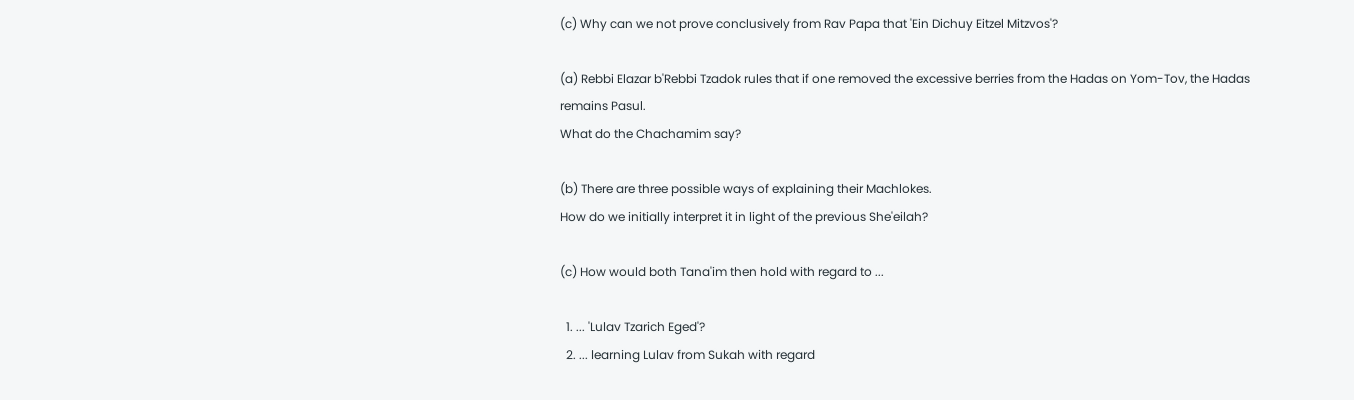(c) Why can we not prove conclusively from Rav Papa that 'Ein Dichuy Eitzel Mitzvos'?

(a) Rebbi Elazar b'Rebbi Tzadok rules that if one removed the excessive berries from the Hadas on Yom-Tov, the Hadas remains Pasul.
What do the Chachamim say?

(b) There are three possible ways of explaining their Machlokes.
How do we initially interpret it in light of the previous She'eilah?

(c) How would both Tana'im then hold with regard to ...

  1. ... 'Lulav Tzarich Eged'?
  2. ... learning Lulav from Sukah with regard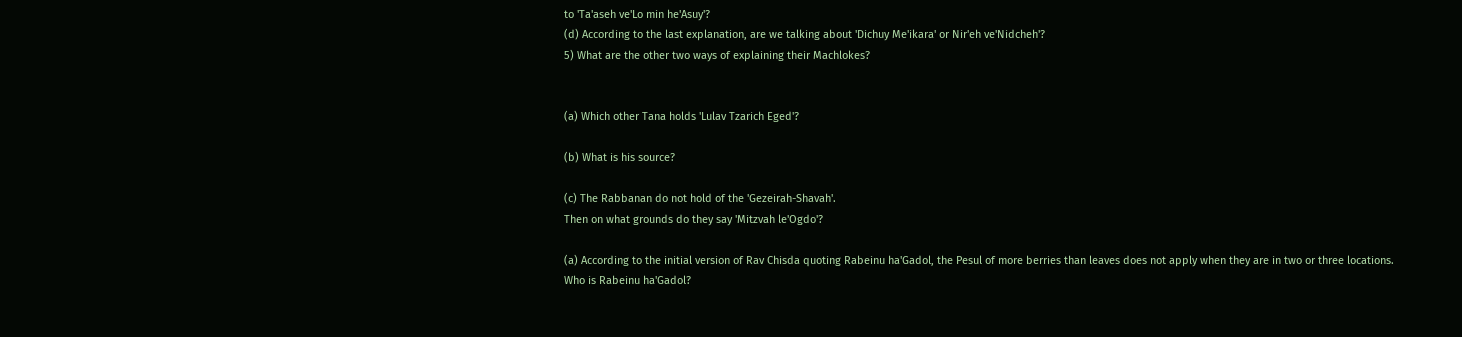to 'Ta'aseh ve'Lo min he'Asuy'?
(d) According to the last explanation, are we talking about 'Dichuy Me'ikara' or Nir'eh ve'Nidcheh'?
5) What are the other two ways of explaining their Machlokes?


(a) Which other Tana holds 'Lulav Tzarich Eged'?

(b) What is his source?

(c) The Rabbanan do not hold of the 'Gezeirah-Shavah'.
Then on what grounds do they say 'Mitzvah le'Ogdo'?

(a) According to the initial version of Rav Chisda quoting Rabeinu ha'Gadol, the Pesul of more berries than leaves does not apply when they are in two or three locations.
Who is Rabeinu ha'Gadol?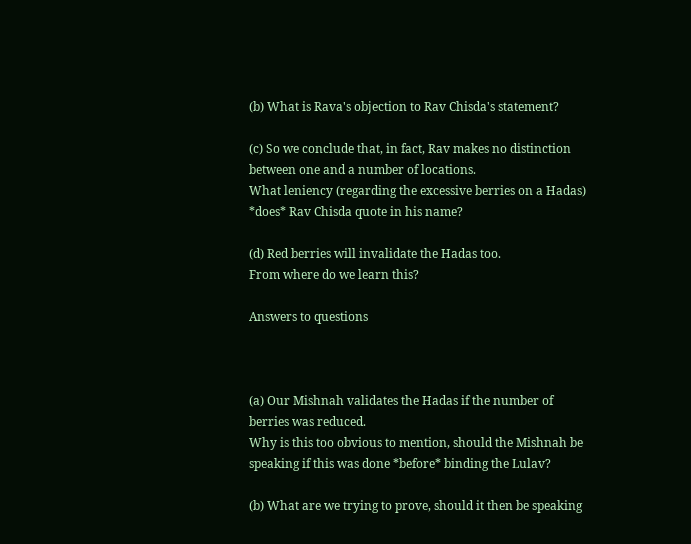(b) What is Rava's objection to Rav Chisda's statement?

(c) So we conclude that, in fact, Rav makes no distinction between one and a number of locations.
What leniency (regarding the excessive berries on a Hadas) *does* Rav Chisda quote in his name?

(d) Red berries will invalidate the Hadas too.
From where do we learn this?

Answers to questions



(a) Our Mishnah validates the Hadas if the number of berries was reduced.
Why is this too obvious to mention, should the Mishnah be speaking if this was done *before* binding the Lulav?

(b) What are we trying to prove, should it then be speaking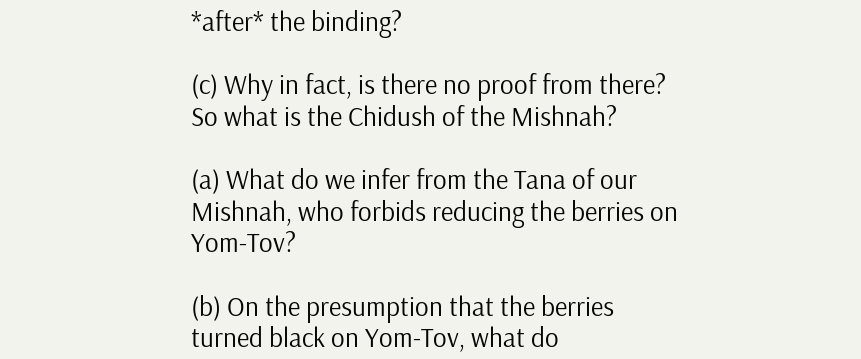*after* the binding?

(c) Why in fact, is there no proof from there? So what is the Chidush of the Mishnah?

(a) What do we infer from the Tana of our Mishnah, who forbids reducing the berries on Yom-Tov?

(b) On the presumption that the berries turned black on Yom-Tov, what do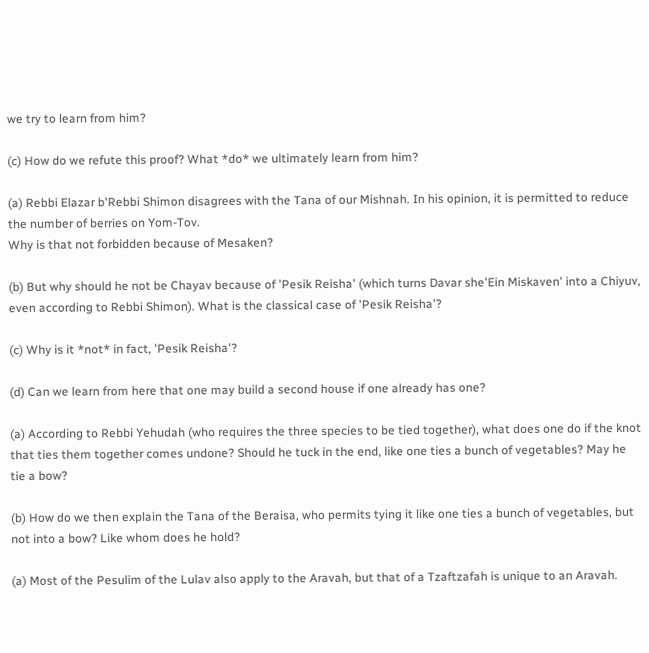we try to learn from him?

(c) How do we refute this proof? What *do* we ultimately learn from him?

(a) Rebbi Elazar b'Rebbi Shimon disagrees with the Tana of our Mishnah. In his opinion, it is permitted to reduce the number of berries on Yom-Tov.
Why is that not forbidden because of Mesaken?

(b) But why should he not be Chayav because of 'Pesik Reisha' (which turns Davar she'Ein Miskaven' into a Chiyuv, even according to Rebbi Shimon). What is the classical case of 'Pesik Reisha'?

(c) Why is it *not* in fact, 'Pesik Reisha'?

(d) Can we learn from here that one may build a second house if one already has one?

(a) According to Rebbi Yehudah (who requires the three species to be tied together), what does one do if the knot that ties them together comes undone? Should he tuck in the end, like one ties a bunch of vegetables? May he tie a bow?

(b) How do we then explain the Tana of the Beraisa, who permits tying it like one ties a bunch of vegetables, but not into a bow? Like whom does he hold?

(a) Most of the Pesulim of the Lulav also apply to the Aravah, but that of a Tzaftzafah is unique to an Aravah.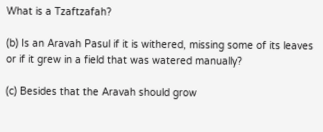What is a Tzaftzafah?

(b) Is an Aravah Pasul if it is withered, missing some of its leaves or if it grew in a field that was watered manually?

(c) Besides that the Aravah should grow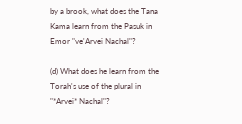by a brook, what does the Tana Kama learn from the Pasuk in Emor "ve'Arvei Nachal"?

(d) What does he learn from the Torah's use of the plural in "*Arvei* Nachal"?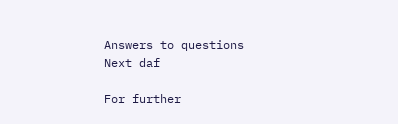Answers to questions
Next daf

For further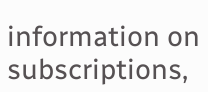information on
subscriptions,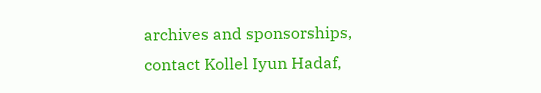archives and sponsorships,
contact Kollel Iyun Hadaf,